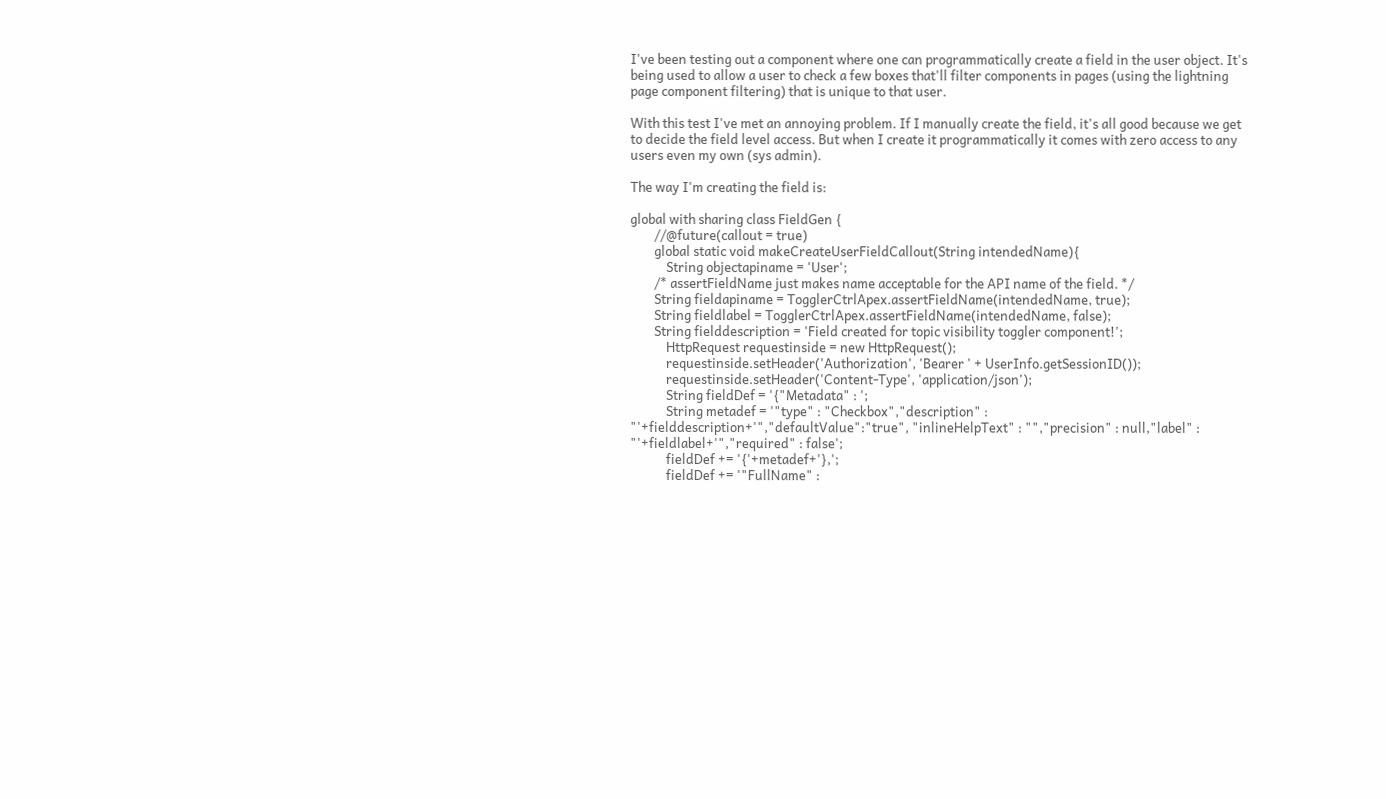I've been testing out a component where one can programmatically create a field in the user object. It's being used to allow a user to check a few boxes that'll filter components in pages (using the lightning page component filtering) that is unique to that user.

With this test I've met an annoying problem. If I manually create the field, it's all good because we get to decide the field level access. But when I create it programmatically it comes with zero access to any users even my own (sys admin).

The way I'm creating the field is:

global with sharing class FieldGen {
        //@future(callout = true)
        global static void makeCreateUserFieldCallout(String intendedName){
            String objectapiname = 'User';
        /* assertFieldName just makes name acceptable for the API name of the field. */
        String fieldapiname = TogglerCtrlApex.assertFieldName(intendedName, true);
        String fieldlabel = TogglerCtrlApex.assertFieldName(intendedName, false);
        String fielddescription = 'Field created for topic visibility toggler component!';
            HttpRequest requestinside = new HttpRequest();
            requestinside.setHeader('Authorization', 'Bearer ' + UserInfo.getSessionID());
            requestinside.setHeader('Content-Type', 'application/json');
            String fieldDef = '{"Metadata" : ';
            String metadef = '"type" : "Checkbox","description" : "'+fielddescription+'","defaultValue":"true", "inlineHelpText" : "","precision" : null,"label" : "'+fieldlabel+'","required" : false';
            fieldDef += '{'+metadef+'},';
            fieldDef += '"FullName" :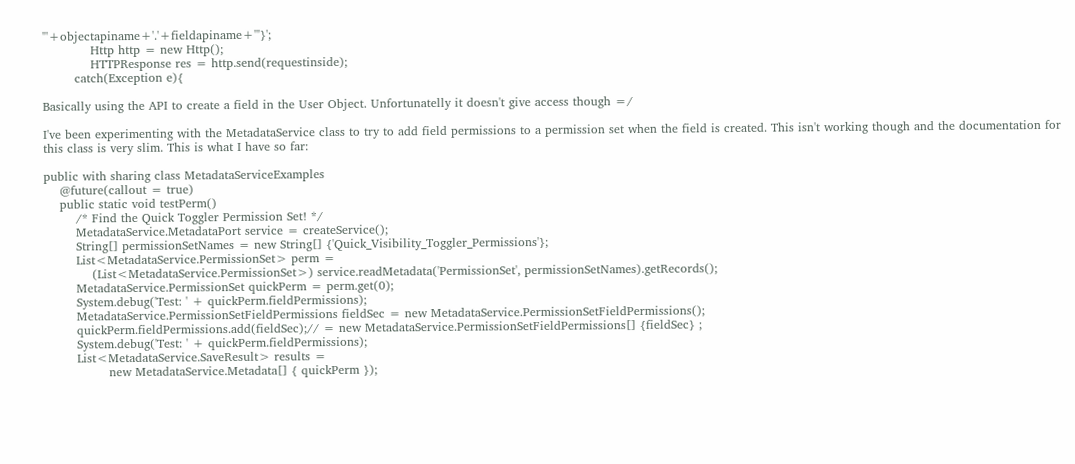"'+objectapiname+'.'+fieldapiname+'"}';
            Http http = new Http();
            HTTPResponse res = http.send(requestinside);
        catch(Exception e){

Basically using the API to create a field in the User Object. Unfortunatelly it doesn't give access though =/

I've been experimenting with the MetadataService class to try to add field permissions to a permission set when the field is created. This isn't working though and the documentation for this class is very slim. This is what I have so far:

public with sharing class MetadataServiceExamples
    @future(callout = true)
    public static void testPerm()
        /* Find the Quick Toggler Permission Set! */
        MetadataService.MetadataPort service = createService();
        String[] permissionSetNames = new String[] {'Quick_Visibility_Toggler_Permissions'};
        List<MetadataService.PermissionSet> perm =
            (List<MetadataService.PermissionSet>) service.readMetadata('PermissionSet', permissionSetNames).getRecords();
        MetadataService.PermissionSet quickPerm = perm.get(0);
        System.debug('Test: ' + quickPerm.fieldPermissions);
        MetadataService.PermissionSetFieldPermissions fieldSec = new MetadataService.PermissionSetFieldPermissions();
        quickPerm.fieldPermissions.add(fieldSec);// = new MetadataService.PermissionSetFieldPermissions[] {fieldSec} ;
        System.debug('Test: ' + quickPerm.fieldPermissions);
        List<MetadataService.SaveResult> results =
                new MetadataService.Metadata[] { quickPerm });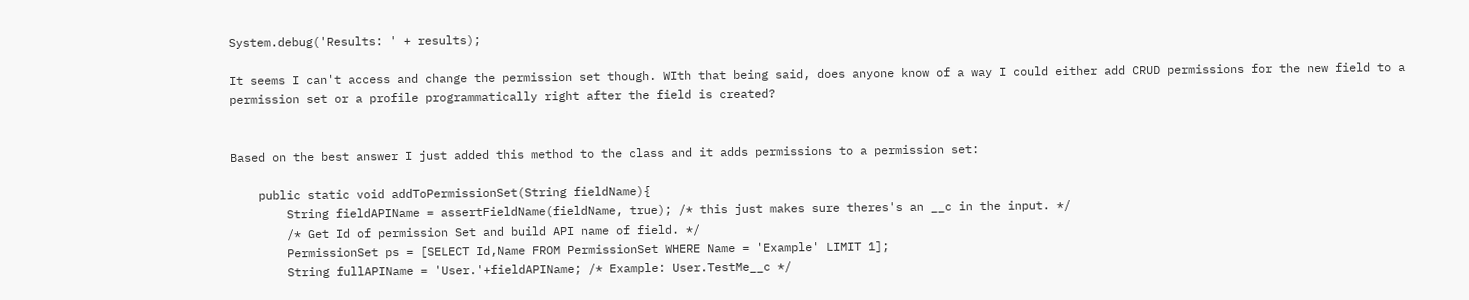System.debug('Results: ' + results);

It seems I can't access and change the permission set though. WIth that being said, does anyone know of a way I could either add CRUD permissions for the new field to a permission set or a profile programmatically right after the field is created?


Based on the best answer I just added this method to the class and it adds permissions to a permission set:

    public static void addToPermissionSet(String fieldName){
        String fieldAPIName = assertFieldName(fieldName, true); /* this just makes sure theres's an __c in the input. */
        /* Get Id of permission Set and build API name of field. */
        PermissionSet ps = [SELECT Id,Name FROM PermissionSet WHERE Name = 'Example' LIMIT 1];
        String fullAPIName = 'User.'+fieldAPIName; /* Example: User.TestMe__c */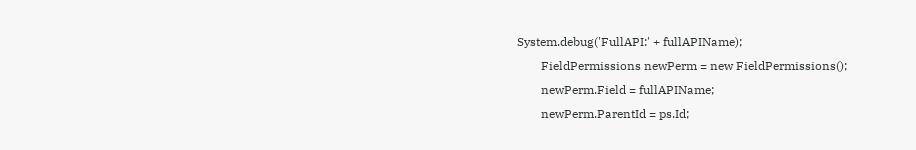System.debug('FullAPI:' + fullAPIName);
        FieldPermissions newPerm = new FieldPermissions();
        newPerm.Field = fullAPIName;
        newPerm.ParentId = ps.Id;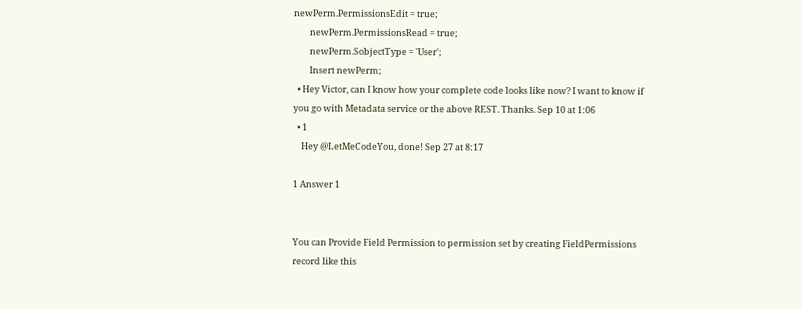newPerm.PermissionsEdit = true;
        newPerm.PermissionsRead = true;
        newPerm.SobjectType = 'User';
        Insert newPerm;
  • Hey Victor, can I know how your complete code looks like now? I want to know if you go with Metadata service or the above REST. Thanks. Sep 10 at 1:06
  • 1
    Hey @LetMeCodeYou, done! Sep 27 at 8:17

1 Answer 1


You can Provide Field Permission to permission set by creating FieldPermissions record like this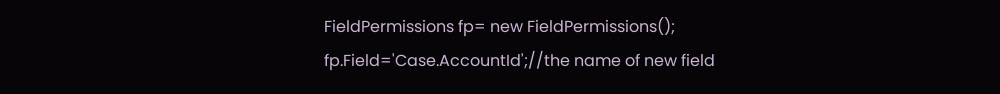FieldPermissions fp= new FieldPermissions();
fp.Field='Case.AccountId';//the name of new field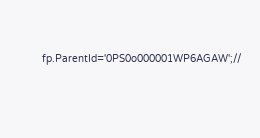fp.ParentId='0PS0o000001WP6AGAW';//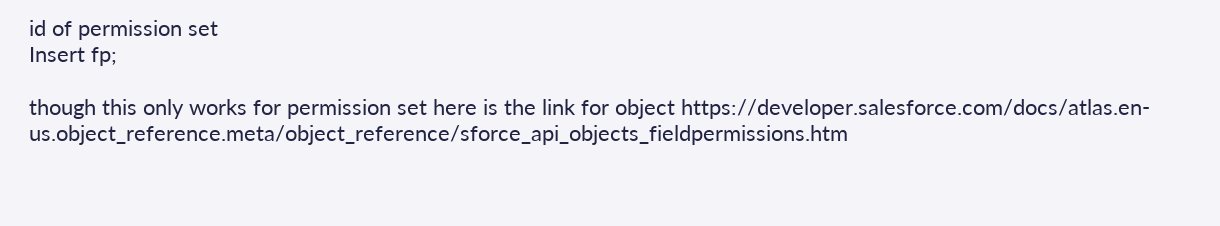id of permission set
Insert fp;

though this only works for permission set here is the link for object https://developer.salesforce.com/docs/atlas.en-us.object_reference.meta/object_reference/sforce_api_objects_fieldpermissions.htm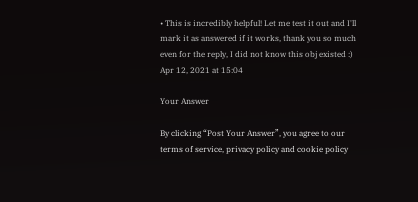• This is incredibly helpful! Let me test it out and I'll mark it as answered if it works, thank you so much even for the reply, I did not know this obj existed :) Apr 12, 2021 at 15:04

Your Answer

By clicking “Post Your Answer”, you agree to our terms of service, privacy policy and cookie policy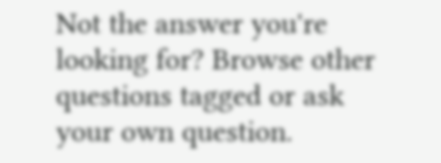Not the answer you're looking for? Browse other questions tagged or ask your own question.